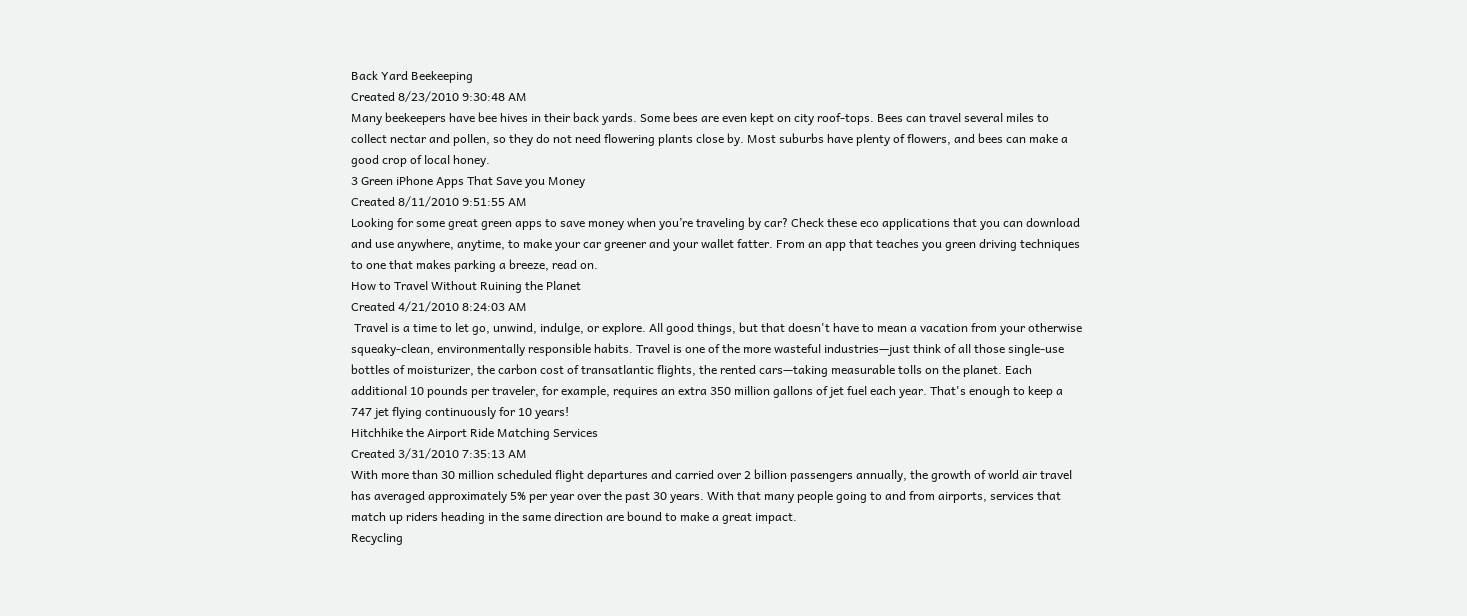Back Yard Beekeeping
Created 8/23/2010 9:30:48 AM
Many beekeepers have bee hives in their back yards. Some bees are even kept on city roof-tops. Bees can travel several miles to collect nectar and pollen, so they do not need flowering plants close by. Most suburbs have plenty of flowers, and bees can make a good crop of local honey.
3 Green iPhone Apps That Save you Money
Created 8/11/2010 9:51:55 AM
Looking for some great green apps to save money when you’re traveling by car? Check these eco applications that you can download and use anywhere, anytime, to make your car greener and your wallet fatter. From an app that teaches you green driving techniques to one that makes parking a breeze, read on.
How to Travel Without Ruining the Planet
Created 4/21/2010 8:24:03 AM
 Travel is a time to let go, unwind, indulge, or explore. All good things, but that doesn't have to mean a vacation from your otherwise squeaky-clean, environmentally responsible habits. Travel is one of the more wasteful industries—just think of all those single-use bottles of moisturizer, the carbon cost of transatlantic flights, the rented cars—taking measurable tolls on the planet. Each additional 10 pounds per traveler, for example, requires an extra 350 million gallons of jet fuel each year. That's enough to keep a 747 jet flying continuously for 10 years!
Hitchhike the Airport Ride Matching Services
Created 3/31/2010 7:35:13 AM
With more than 30 million scheduled flight departures and carried over 2 billion passengers annually, the growth of world air travel has averaged approximately 5% per year over the past 30 years. With that many people going to and from airports, services that match up riders heading in the same direction are bound to make a great impact.
Recycling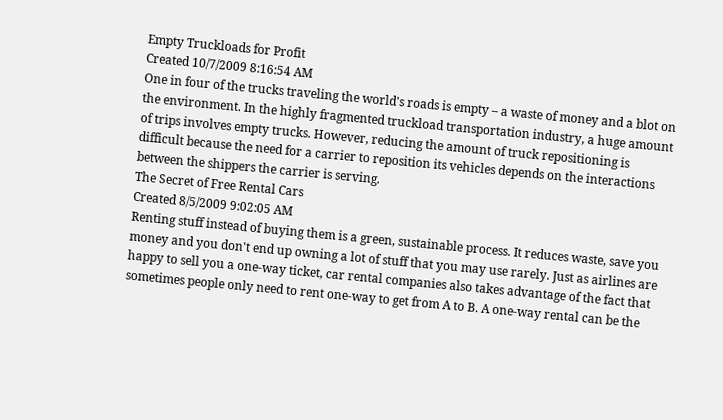Empty Truckloads for Profit
Created 10/7/2009 8:16:54 AM
One in four of the trucks traveling the world's roads is empty – a waste of money and a blot on the environment. In the highly fragmented truckload transportation industry, a huge amount of trips involves empty trucks. However, reducing the amount of truck repositioning is difficult because the need for a carrier to reposition its vehicles depends on the interactions between the shippers the carrier is serving.
The Secret of Free Rental Cars
Created 8/5/2009 9:02:05 AM
Renting stuff instead of buying them is a green, sustainable process. It reduces waste, save you money and you don't end up owning a lot of stuff that you may use rarely. Just as airlines are happy to sell you a one-way ticket, car rental companies also takes advantage of the fact that sometimes people only need to rent one-way to get from A to B. A one-way rental can be the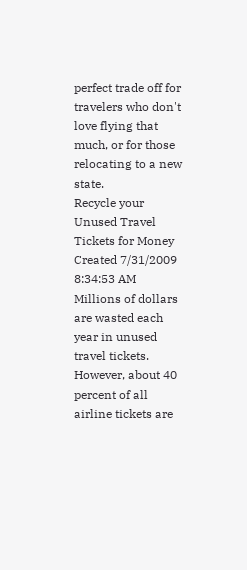perfect trade off for travelers who don't love flying that much, or for those relocating to a new state.
Recycle your Unused Travel Tickets for Money
Created 7/31/2009 8:34:53 AM
Millions of dollars are wasted each year in unused travel tickets. However, about 40 percent of all airline tickets are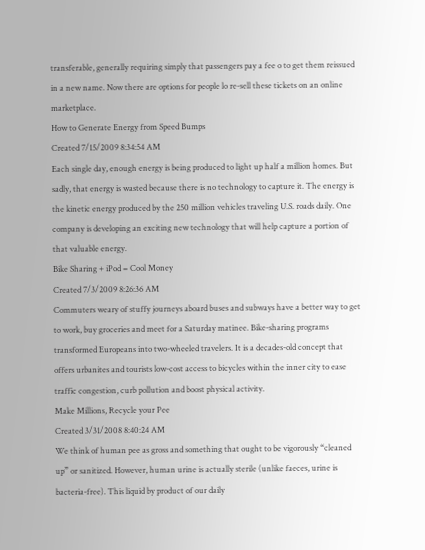transferable, generally requiring simply that passengers pay a fee o to get them reissued in a new name. Now there are options for people lo re-sell these tickets on an online marketplace.
How to Generate Energy from Speed Bumps
Created 7/15/2009 8:34:54 AM
Each single day, enough energy is being produced to light up half a million homes. But sadly, that energy is wasted because there is no technology to capture it. The energy is the kinetic energy produced by the 250 million vehicles traveling U.S. roads daily. One company is developing an exciting new technology that will help capture a portion of that valuable energy.
Bike Sharing + iPod = Cool Money
Created 7/3/2009 8:26:36 AM
Commuters weary of stuffy journeys aboard buses and subways have a better way to get to work, buy groceries and meet for a Saturday matinee. Bike-sharing programs transformed Europeans into two-wheeled travelers. It is a decades-old concept that offers urbanites and tourists low-cost access to bicycles within the inner city to ease traffic congestion, curb pollution and boost physical activity.
Make Millions, Recycle your Pee
Created 3/31/2008 8:40:24 AM
We think of human pee as gross and something that ought to be vigorously “cleaned up” or sanitized. However, human urine is actually sterile (unlike faeces, urine is bacteria-free). This liquid by product of our daily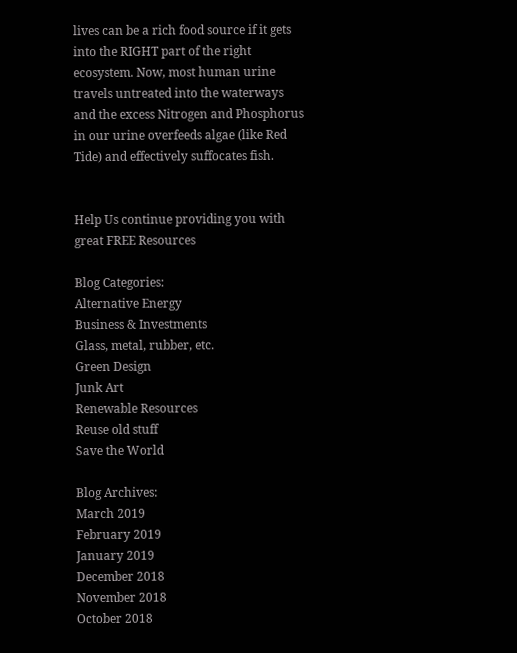lives can be a rich food source if it gets into the RIGHT part of the right ecosystem. Now, most human urine travels untreated into the waterways and the excess Nitrogen and Phosphorus in our urine overfeeds algae (like Red Tide) and effectively suffocates fish.


Help Us continue providing you with
great FREE Resources

Blog Categories:
Alternative Energy
Business & Investments
Glass, metal, rubber, etc.
Green Design
Junk Art
Renewable Resources
Reuse old stuff
Save the World

Blog Archives:
March 2019
February 2019
January 2019
December 2018
November 2018
October 2018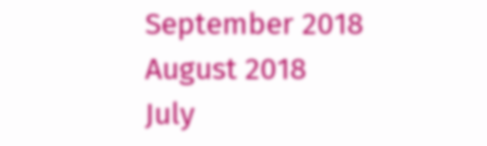September 2018
August 2018
July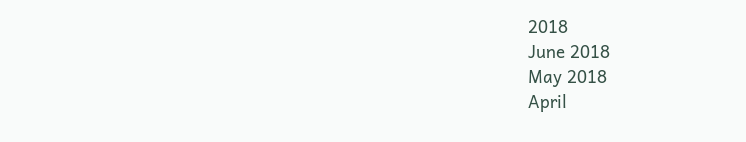2018
June 2018
May 2018
April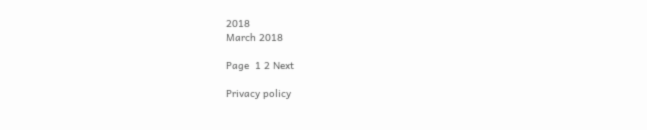2018
March 2018

Page  1 2 Next

Privacy policy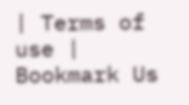| Terms of use | Bookmark Us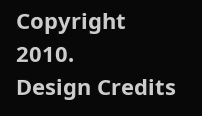Copyright 2010.
Design Credits